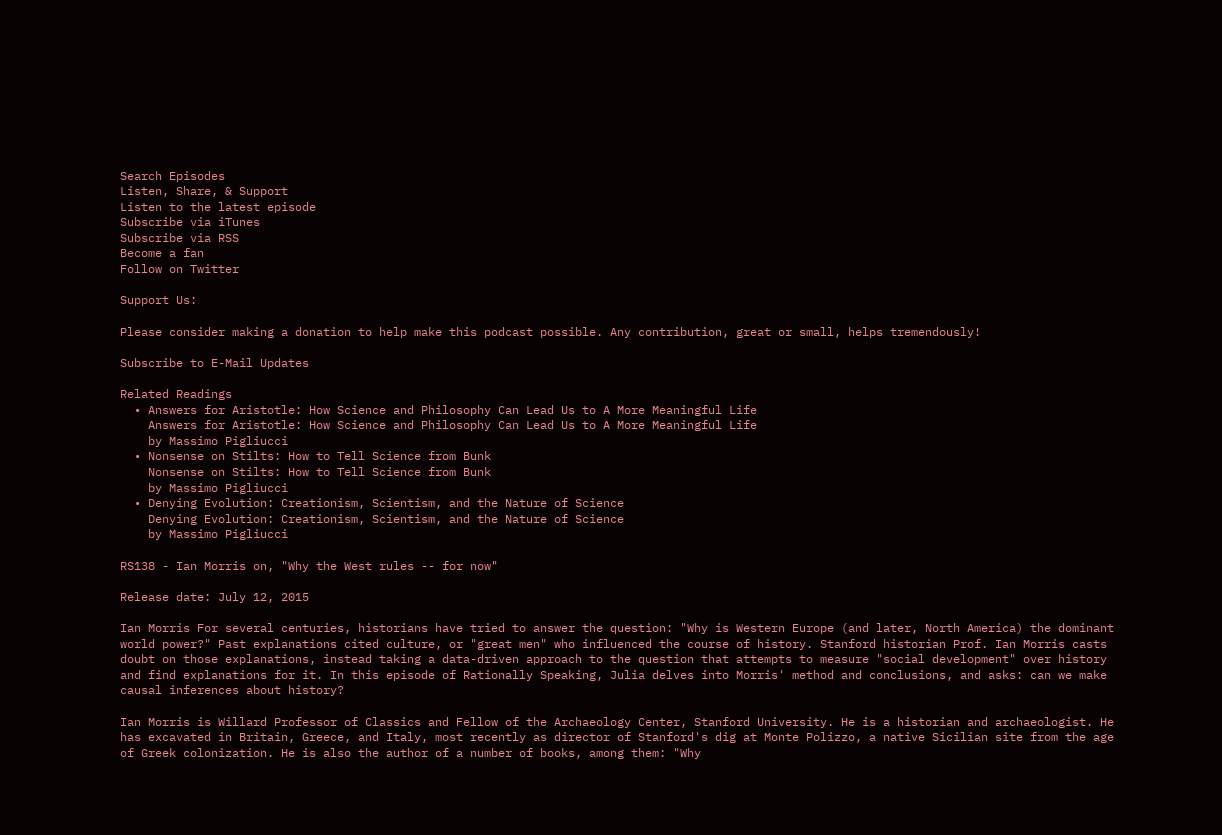Search Episodes
Listen, Share, & Support
Listen to the latest episode
Subscribe via iTunes
Subscribe via RSS
Become a fan
Follow on Twitter

Support Us:

Please consider making a donation to help make this podcast possible. Any contribution, great or small, helps tremendously!

Subscribe to E-Mail Updates

Related Readings
  • Answers for Aristotle: How Science and Philosophy Can Lead Us to A More Meaningful Life
    Answers for Aristotle: How Science and Philosophy Can Lead Us to A More Meaningful Life
    by Massimo Pigliucci
  • Nonsense on Stilts: How to Tell Science from Bunk
    Nonsense on Stilts: How to Tell Science from Bunk
    by Massimo Pigliucci
  • Denying Evolution: Creationism, Scientism, and the Nature of Science
    Denying Evolution: Creationism, Scientism, and the Nature of Science
    by Massimo Pigliucci

RS138 - Ian Morris on, "Why the West rules -- for now"

Release date: July 12, 2015

Ian Morris For several centuries, historians have tried to answer the question: "Why is Western Europe (and later, North America) the dominant world power?" Past explanations cited culture, or "great men" who influenced the course of history. Stanford historian Prof. Ian Morris casts doubt on those explanations, instead taking a data-driven approach to the question that attempts to measure "social development" over history and find explanations for it. In this episode of Rationally Speaking, Julia delves into Morris' method and conclusions, and asks: can we make causal inferences about history?

Ian Morris is Willard Professor of Classics and Fellow of the Archaeology Center, Stanford University. He is a historian and archaeologist. He has excavated in Britain, Greece, and Italy, most recently as director of Stanford's dig at Monte Polizzo, a native Sicilian site from the age of Greek colonization. He is also the author of a number of books, among them: "Why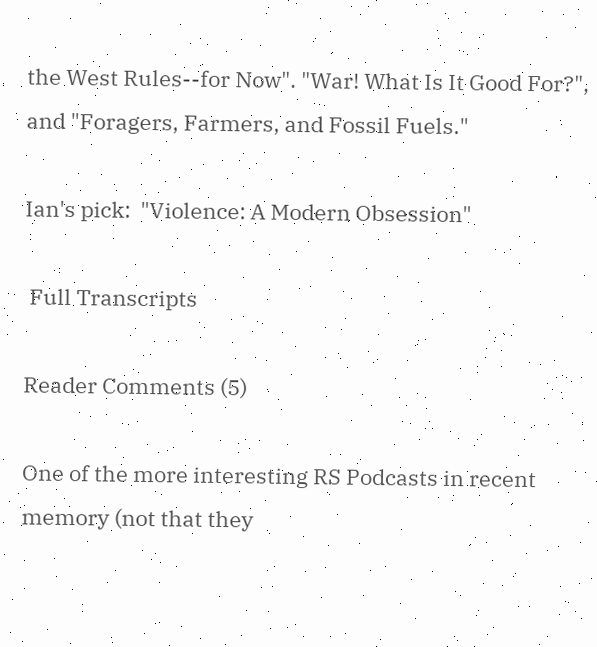the West Rules--for Now". "War! What Is It Good For?", and "Foragers, Farmers, and Fossil Fuels."

Ian's pick:  "Violence: A Modern Obsession"

 Full Transcripts

Reader Comments (5)

One of the more interesting RS Podcasts in recent memory (not that they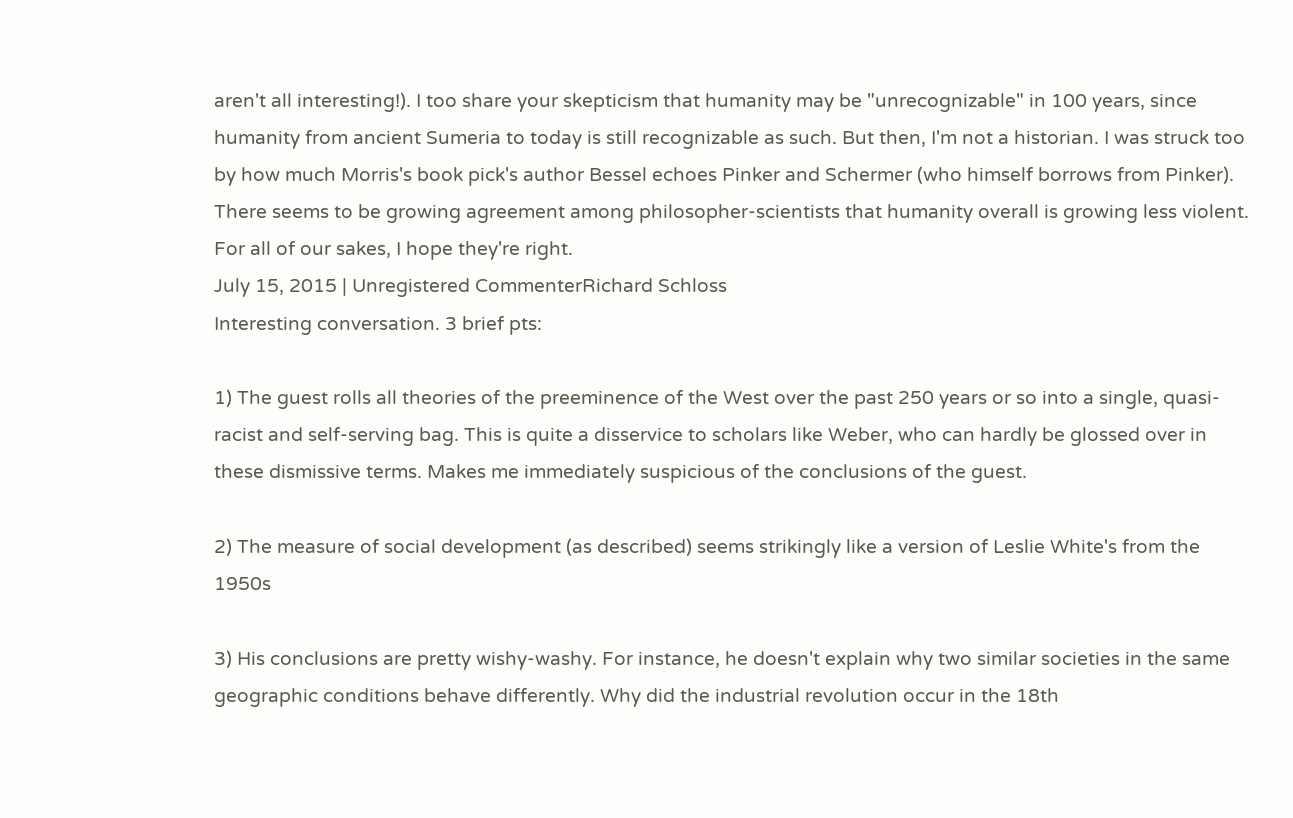aren't all interesting!). I too share your skepticism that humanity may be "unrecognizable" in 100 years, since humanity from ancient Sumeria to today is still recognizable as such. But then, I'm not a historian. I was struck too by how much Morris's book pick's author Bessel echoes Pinker and Schermer (who himself borrows from Pinker). There seems to be growing agreement among philosopher-scientists that humanity overall is growing less violent. For all of our sakes, I hope they're right.
July 15, 2015 | Unregistered CommenterRichard Schloss
Interesting conversation. 3 brief pts:

1) The guest rolls all theories of the preeminence of the West over the past 250 years or so into a single, quasi-racist and self-serving bag. This is quite a disservice to scholars like Weber, who can hardly be glossed over in these dismissive terms. Makes me immediately suspicious of the conclusions of the guest.

2) The measure of social development (as described) seems strikingly like a version of Leslie White's from the 1950s

3) His conclusions are pretty wishy-washy. For instance, he doesn't explain why two similar societies in the same geographic conditions behave differently. Why did the industrial revolution occur in the 18th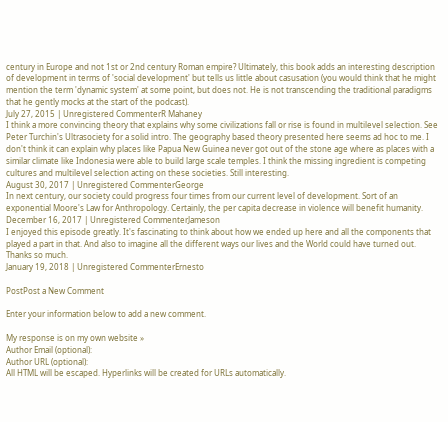century in Europe and not 1st or 2nd century Roman empire? Ultimately, this book adds an interesting description of development in terms of 'social development' but tells us little about casusation (you would think that he might mention the term 'dynamic system' at some point, but does not. He is not transcending the traditional paradigms that he gently mocks at the start of the podcast).
July 27, 2015 | Unregistered CommenterR Mahaney
I think a more convincing theory that explains why some civilizations fall or rise is found in multilevel selection. See Peter Turchin's Ultrasociety for a solid intro. The geography based theory presented here seems ad hoc to me. I don't think it can explain why places like Papua New Guinea never got out of the stone age where as places with a similar climate like Indonesia were able to build large scale temples. I think the missing ingredient is competing cultures and multilevel selection acting on these societies. Still interesting.
August 30, 2017 | Unregistered CommenterGeorge
In next century, our society could progress four times from our current level of development. Sort of an exponential Moore's Law for Anthropology. Certainly, the per capita decrease in violence will benefit humanity.
December 16, 2017 | Unregistered CommenterJameson
I enjoyed this episode greatly. It's fascinating to think about how we ended up here and all the components that played a part in that. And also to imagine all the different ways our lives and the World could have turned out. Thanks so much.
January 19, 2018 | Unregistered CommenterErnesto

PostPost a New Comment

Enter your information below to add a new comment.

My response is on my own website »
Author Email (optional):
Author URL (optional):
All HTML will be escaped. Hyperlinks will be created for URLs automatically.